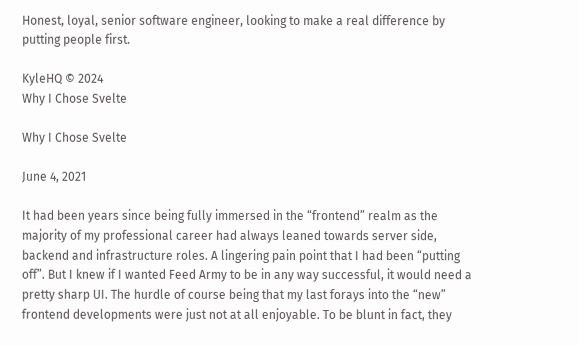Honest, loyal, senior software engineer, looking to make a real difference by putting people first.

KyleHQ © 2024
Why I Chose Svelte

Why I Chose Svelte

June 4, 2021

It had been years since being fully immersed in the “frontend” realm as the majority of my professional career had always leaned towards server side, backend and infrastructure roles. A lingering pain point that I had been “putting off”. But I knew if I wanted Feed Army to be in any way successful, it would need a pretty sharp UI. The hurdle of course being that my last forays into the “new” frontend developments were just not at all enjoyable. To be blunt in fact, they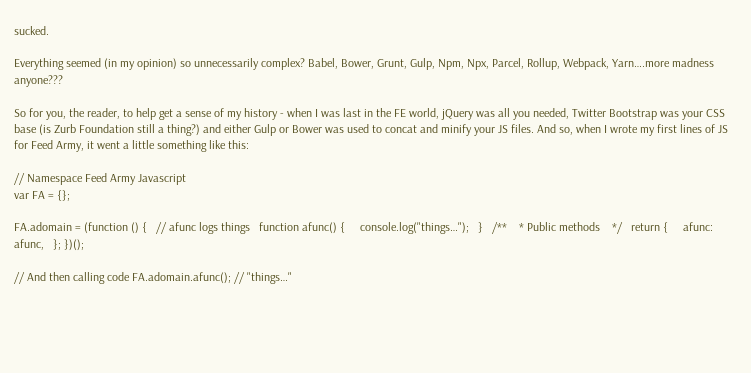sucked.

Everything seemed (in my opinion) so unnecessarily complex? Babel, Bower, Grunt, Gulp, Npm, Npx, Parcel, Rollup, Webpack, Yarn….more madness anyone???

So for you, the reader, to help get a sense of my history - when I was last in the FE world, jQuery was all you needed, Twitter Bootstrap was your CSS base (is Zurb Foundation still a thing?) and either Gulp or Bower was used to concat and minify your JS files. And so, when I wrote my first lines of JS for Feed Army, it went a little something like this:

// Namespace Feed Army Javascript
var FA = {};

FA.adomain = (function () {   // afunc logs things   function afunc() {     console.log("things…");   }   /**    * Public methods    */   return {     afunc: afunc,   }; })();

// And then calling code FA.adomain.afunc(); // "things…"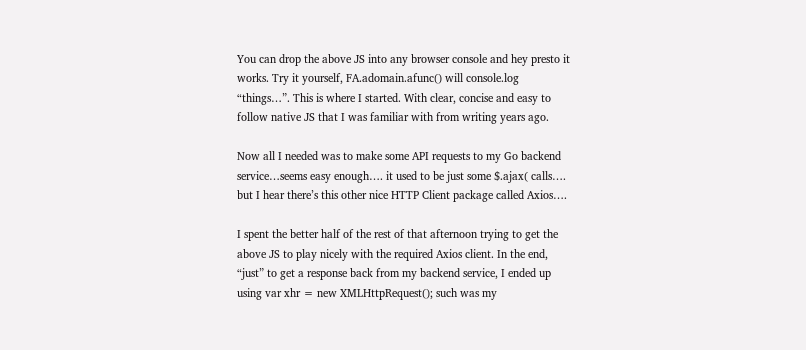You can drop the above JS into any browser console and hey presto it works. Try it yourself, FA.adomain.afunc() will console.log “things…”. This is where I started. With clear, concise and easy to follow native JS that I was familiar with from writing years ago.

Now all I needed was to make some API requests to my Go backend service…seems easy enough…. it used to be just some $.ajax( calls…. but I hear there’s this other nice HTTP Client package called Axios….

I spent the better half of the rest of that afternoon trying to get the above JS to play nicely with the required Axios client. In the end, “just” to get a response back from my backend service, I ended up using var xhr = new XMLHttpRequest(); such was my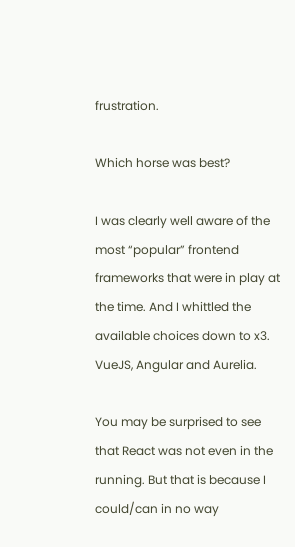frustration.

Which horse was best?

I was clearly well aware of the most “popular” frontend frameworks that were in play at the time. And I whittled the available choices down to x3. VueJS, Angular and Aurelia.

You may be surprised to see that React was not even in the running. But that is because I could/can in no way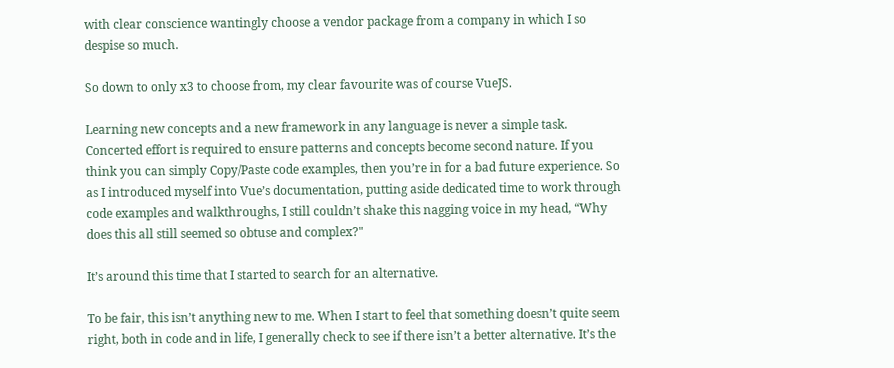with clear conscience wantingly choose a vendor package from a company in which I so despise so much.

So down to only x3 to choose from, my clear favourite was of course VueJS.

Learning new concepts and a new framework in any language is never a simple task. Concerted effort is required to ensure patterns and concepts become second nature. If you think you can simply Copy/Paste code examples, then you’re in for a bad future experience. So as I introduced myself into Vue’s documentation, putting aside dedicated time to work through code examples and walkthroughs, I still couldn’t shake this nagging voice in my head, “Why does this all still seemed so obtuse and complex?"

It’s around this time that I started to search for an alternative.

To be fair, this isn’t anything new to me. When I start to feel that something doesn’t quite seem right, both in code and in life, I generally check to see if there isn’t a better alternative. It’s the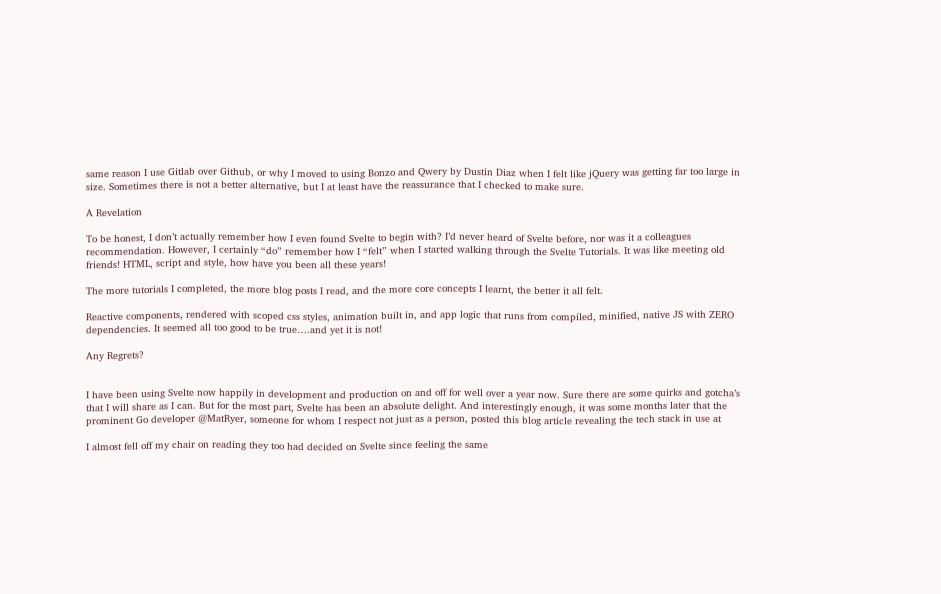same reason I use Gitlab over Github, or why I moved to using Bonzo and Qwery by Dustin Diaz when I felt like jQuery was getting far too large in size. Sometimes there is not a better alternative, but I at least have the reassurance that I checked to make sure.

A Revelation

To be honest, I don’t actually remember how I even found Svelte to begin with? I’d never heard of Svelte before, nor was it a colleagues recommendation. However, I certainly “do” remember how I “felt” when I started walking through the Svelte Tutorials. It was like meeting old friends! HTML, script and style, how have you been all these years!

The more tutorials I completed, the more blog posts I read, and the more core concepts I learnt, the better it all felt.

Reactive components, rendered with scoped css styles, animation built in, and app logic that runs from compiled, minified, native JS with ZERO dependencies. It seemed all too good to be true….and yet it is not!

Any Regrets?


I have been using Svelte now happily in development and production on and off for well over a year now. Sure there are some quirks and gotcha’s that I will share as I can. But for the most part, Svelte has been an absolute delight. And interestingly enough, it was some months later that the prominent Go developer @MatRyer, someone for whom I respect not just as a person, posted this blog article revealing the tech stack in use at

I almost fell off my chair on reading they too had decided on Svelte since feeling the same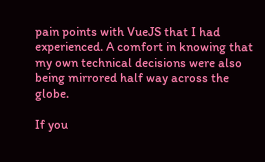pain points with VueJS that I had experienced. A comfort in knowing that my own technical decisions were also being mirrored half way across the globe.

If you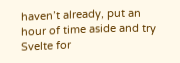haven’t already, put an hour of time aside and try Svelte for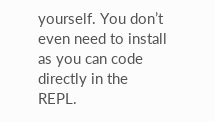yourself. You don’t even need to install as you can code directly in the REPL.